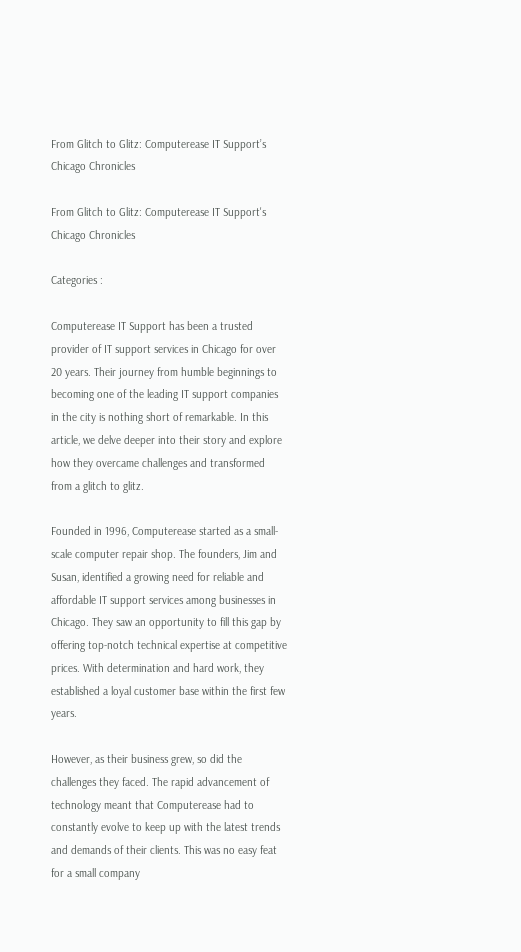From Glitch to Glitz: Computerease IT Support’s Chicago Chronicles

From Glitch to Glitz: Computerease IT Support's Chicago Chronicles

Categories :

Computerease IT Support has been a trusted provider of IT support services in Chicago for over 20 years. Their journey from humble beginnings to becoming one of the leading IT support companies in the city is nothing short of remarkable. In this article, we delve deeper into their story and explore how they overcame challenges and transformed from a glitch to glitz.

Founded in 1996, Computerease started as a small-scale computer repair shop. The founders, Jim and Susan, identified a growing need for reliable and affordable IT support services among businesses in Chicago. They saw an opportunity to fill this gap by offering top-notch technical expertise at competitive prices. With determination and hard work, they established a loyal customer base within the first few years.

However, as their business grew, so did the challenges they faced. The rapid advancement of technology meant that Computerease had to constantly evolve to keep up with the latest trends and demands of their clients. This was no easy feat for a small company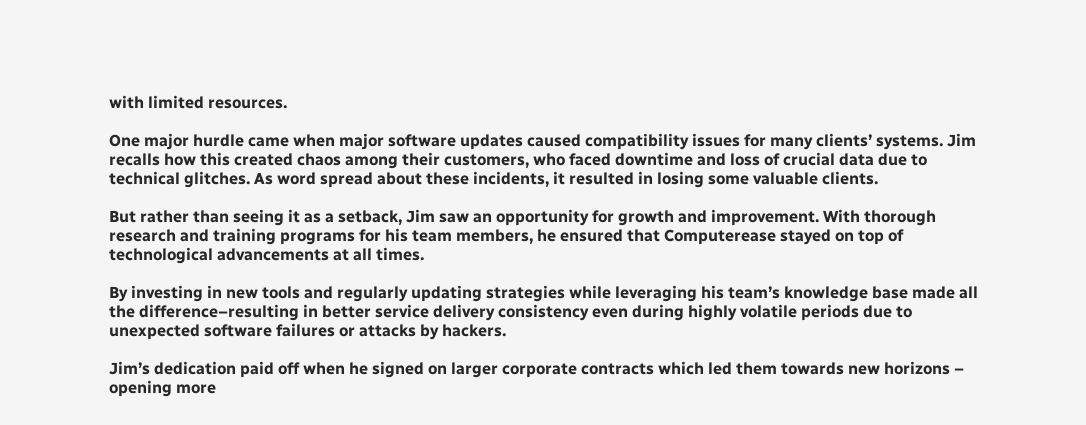with limited resources.

One major hurdle came when major software updates caused compatibility issues for many clients’ systems. Jim recalls how this created chaos among their customers, who faced downtime and loss of crucial data due to technical glitches. As word spread about these incidents, it resulted in losing some valuable clients.

But rather than seeing it as a setback, Jim saw an opportunity for growth and improvement. With thorough research and training programs for his team members, he ensured that Computerease stayed on top of technological advancements at all times.

By investing in new tools and regularly updating strategies while leveraging his team’s knowledge base made all the difference–resulting in better service delivery consistency even during highly volatile periods due to unexpected software failures or attacks by hackers.

Jim’s dedication paid off when he signed on larger corporate contracts which led them towards new horizons – opening more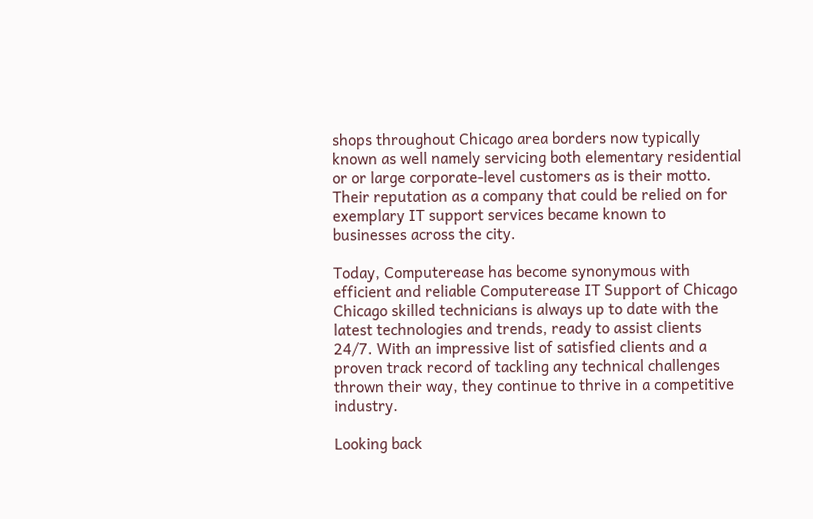shops throughout Chicago area borders now typically known as well namely servicing both elementary residential or or large corporate-level customers as is their motto. Their reputation as a company that could be relied on for exemplary IT support services became known to businesses across the city.

Today, Computerease has become synonymous with efficient and reliable Computerease IT Support of Chicago Chicago skilled technicians is always up to date with the latest technologies and trends, ready to assist clients 24/7. With an impressive list of satisfied clients and a proven track record of tackling any technical challenges thrown their way, they continue to thrive in a competitive industry.

Looking back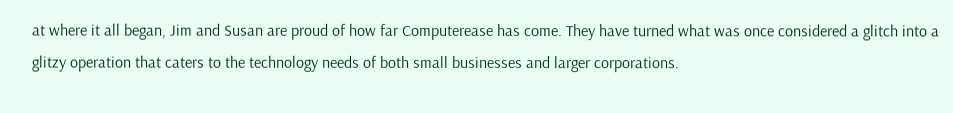at where it all began, Jim and Susan are proud of how far Computerease has come. They have turned what was once considered a glitch into a glitzy operation that caters to the technology needs of both small businesses and larger corporations.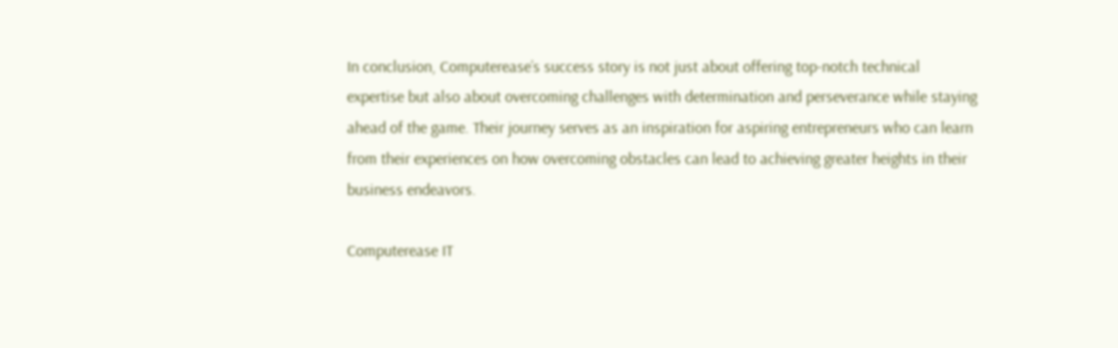In conclusion, Computerease’s success story is not just about offering top-notch technical expertise but also about overcoming challenges with determination and perseverance while staying ahead of the game. Their journey serves as an inspiration for aspiring entrepreneurs who can learn from their experiences on how overcoming obstacles can lead to achieving greater heights in their business endeavors.

Computerease IT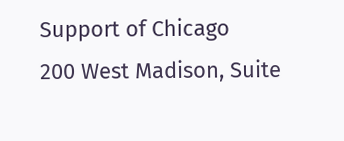Support of Chicago
200 West Madison, Suite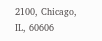2100, Chicago, IL, 60606